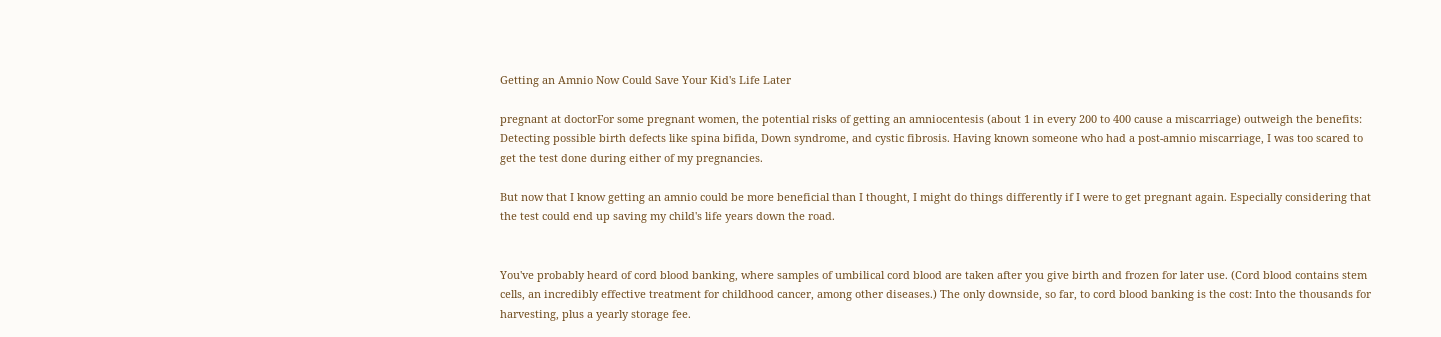Getting an Amnio Now Could Save Your Kid's Life Later

pregnant at doctorFor some pregnant women, the potential risks of getting an amniocentesis (about 1 in every 200 to 400 cause a miscarriage) outweigh the benefits: Detecting possible birth defects like spina bifida, Down syndrome, and cystic fibrosis. Having known someone who had a post-amnio miscarriage, I was too scared to get the test done during either of my pregnancies.

But now that I know getting an amnio could be more beneficial than I thought, I might do things differently if I were to get pregnant again. Especially considering that the test could end up saving my child's life years down the road.


You've probably heard of cord blood banking, where samples of umbilical cord blood are taken after you give birth and frozen for later use. (Cord blood contains stem cells, an incredibly effective treatment for childhood cancer, among other diseases.) The only downside, so far, to cord blood banking is the cost: Into the thousands for harvesting, plus a yearly storage fee.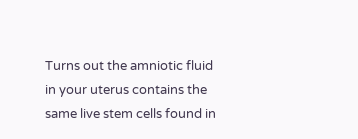Turns out the amniotic fluid in your uterus contains the same live stem cells found in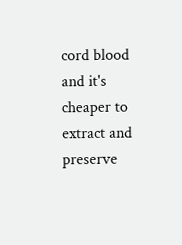cord blood and it's cheaper to extract and preserve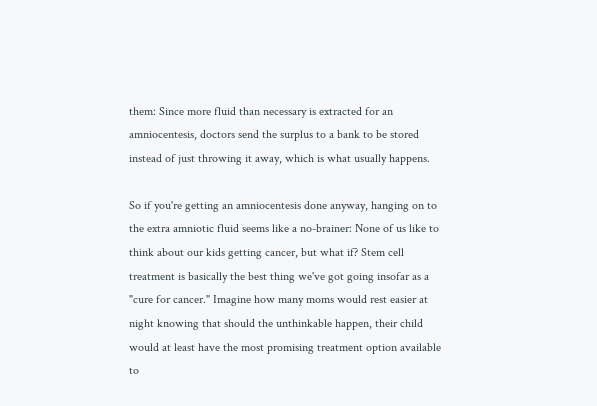them: Since more fluid than necessary is extracted for an amniocentesis, doctors send the surplus to a bank to be stored instead of just throwing it away, which is what usually happens.

So if you're getting an amniocentesis done anyway, hanging on to the extra amniotic fluid seems like a no-brainer: None of us like to think about our kids getting cancer, but what if? Stem cell treatment is basically the best thing we've got going insofar as a "cure for cancer." Imagine how many moms would rest easier at night knowing that should the unthinkable happen, their child would at least have the most promising treatment option available to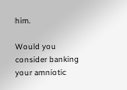him.

Would you consider banking your amniotic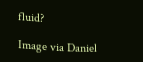fluid?

Image via Daniel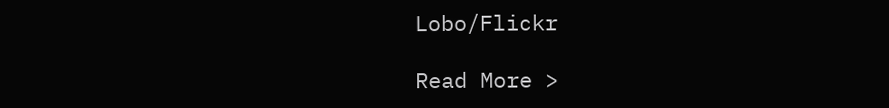Lobo/Flickr

Read More >